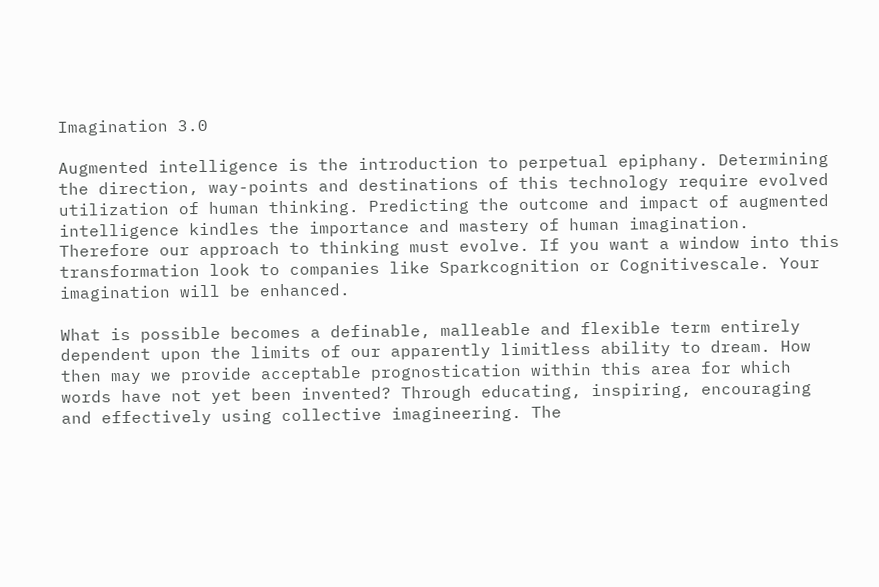Imagination 3.0

Augmented intelligence is the introduction to perpetual epiphany. Determining the direction, way-points and destinations of this technology require evolved utilization of human thinking. Predicting the outcome and impact of augmented intelligence kindles the importance and mastery of human imagination. Therefore our approach to thinking must evolve. If you want a window into this transformation look to companies like Sparkcognition or Cognitivescale. Your imagination will be enhanced.

What is possible becomes a definable, malleable and flexible term entirely dependent upon the limits of our apparently limitless ability to dream. How then may we provide acceptable prognostication within this area for which words have not yet been invented? Through educating, inspiring, encouraging and effectively using collective imagineering. The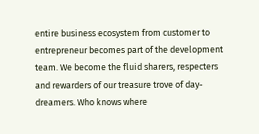entire business ecosystem from customer to entrepreneur becomes part of the development team. We become the fluid sharers, respecters and rewarders of our treasure trove of day-dreamers. Who knows where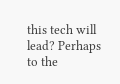this tech will lead? Perhaps to the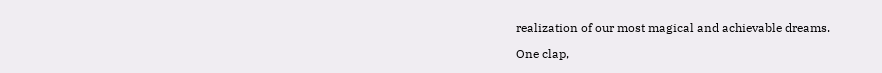realization of our most magical and achievable dreams.

One clap,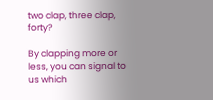two clap, three clap, forty?

By clapping more or less, you can signal to us which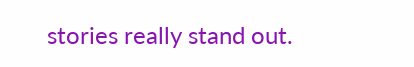stories really stand out.